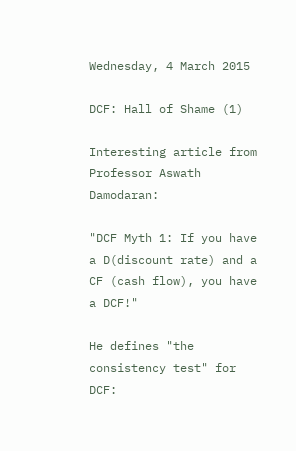Wednesday, 4 March 2015

DCF: Hall of Shame (1)

Interesting article from Professor Aswath Damodaran:

"DCF Myth 1: If you have a D(discount rate) and a CF (cash flow), you have a DCF!"

He defines "the consistency test" for DCF: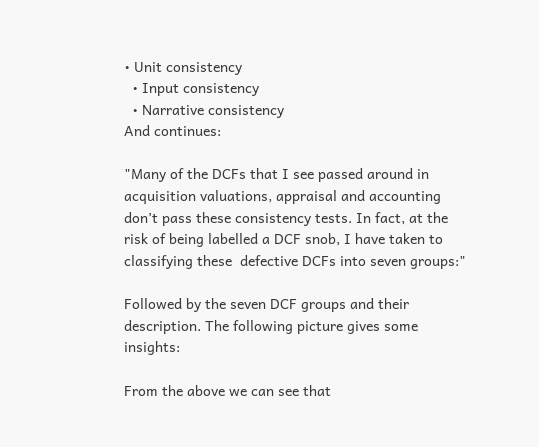• Unit consistency
  • Input consistency
  • Narrative consistency
And continues:

"Many of the DCFs that I see passed around in acquisition valuations, appraisal and accounting  don’t pass these consistency tests. In fact, at the risk of being labelled a DCF snob, I have taken to classifying these  defective DCFs into seven groups:"

Followed by the seven DCF groups and their description. The following picture gives some insights:

From the above we can see that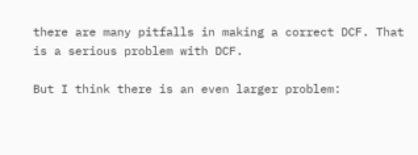there are many pitfalls in making a correct DCF. That is a serious problem with DCF.

But I think there is an even larger problem: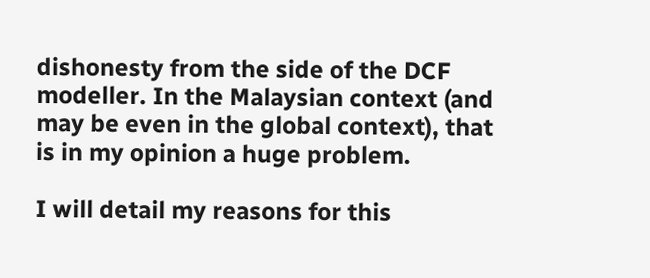dishonesty from the side of the DCF modeller. In the Malaysian context (and may be even in the global context), that is in my opinion a huge problem.

I will detail my reasons for this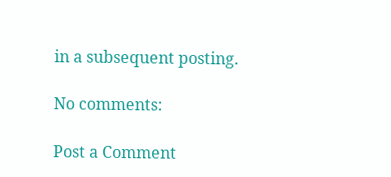in a subsequent posting.

No comments:

Post a Comment